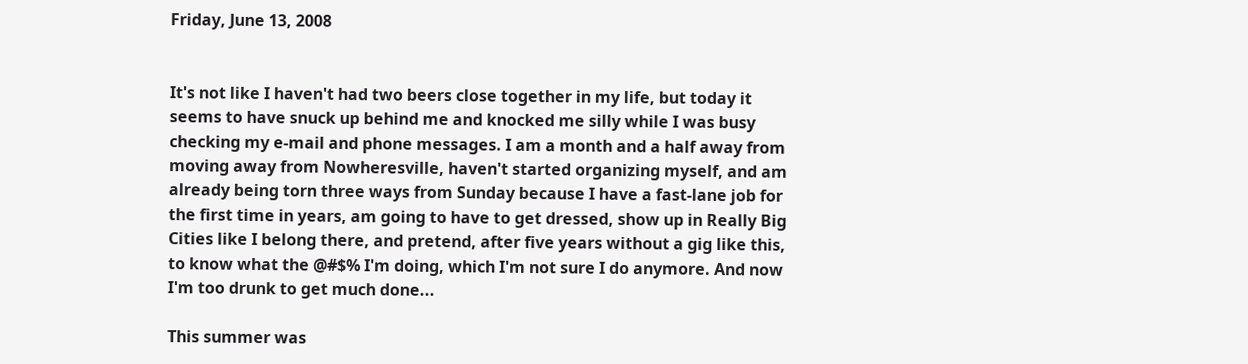Friday, June 13, 2008


It's not like I haven't had two beers close together in my life, but today it seems to have snuck up behind me and knocked me silly while I was busy checking my e-mail and phone messages. I am a month and a half away from moving away from Nowheresville, haven't started organizing myself, and am already being torn three ways from Sunday because I have a fast-lane job for the first time in years, am going to have to get dressed, show up in Really Big Cities like I belong there, and pretend, after five years without a gig like this, to know what the @#$% I'm doing, which I'm not sure I do anymore. And now I'm too drunk to get much done...

This summer was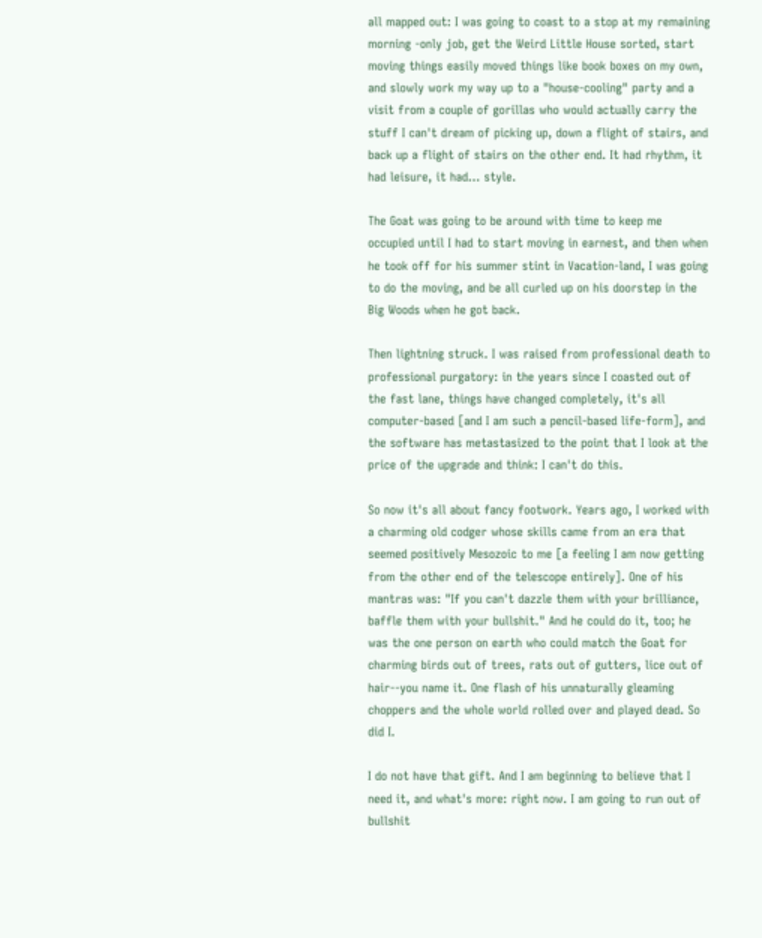all mapped out: I was going to coast to a stop at my remaining morning -only job, get the Weird Little House sorted, start moving things easily moved things like book boxes on my own, and slowly work my way up to a "house-cooling" party and a visit from a couple of gorillas who would actually carry the stuff I can't dream of picking up, down a flight of stairs, and back up a flight of stairs on the other end. It had rhythm, it had leisure, it had... style.

The Goat was going to be around with time to keep me occupied until I had to start moving in earnest, and then when he took off for his summer stint in Vacation-land, I was going to do the moving, and be all curled up on his doorstep in the Big Woods when he got back.

Then lightning struck. I was raised from professional death to professional purgatory: in the years since I coasted out of the fast lane, things have changed completely, it's all computer-based [and I am such a pencil-based life-form], and the software has metastasized to the point that I look at the price of the upgrade and think: I can't do this.

So now it's all about fancy footwork. Years ago, I worked with a charming old codger whose skills came from an era that seemed positively Mesozoic to me [a feeling I am now getting from the other end of the telescope entirely]. One of his mantras was: "If you can't dazzle them with your brilliance, baffle them with your bullshit." And he could do it, too; he was the one person on earth who could match the Goat for charming birds out of trees, rats out of gutters, lice out of hair--you name it. One flash of his unnaturally gleaming choppers and the whole world rolled over and played dead. So did I.

I do not have that gift. And I am beginning to believe that I need it, and what's more: right now. I am going to run out of bullshit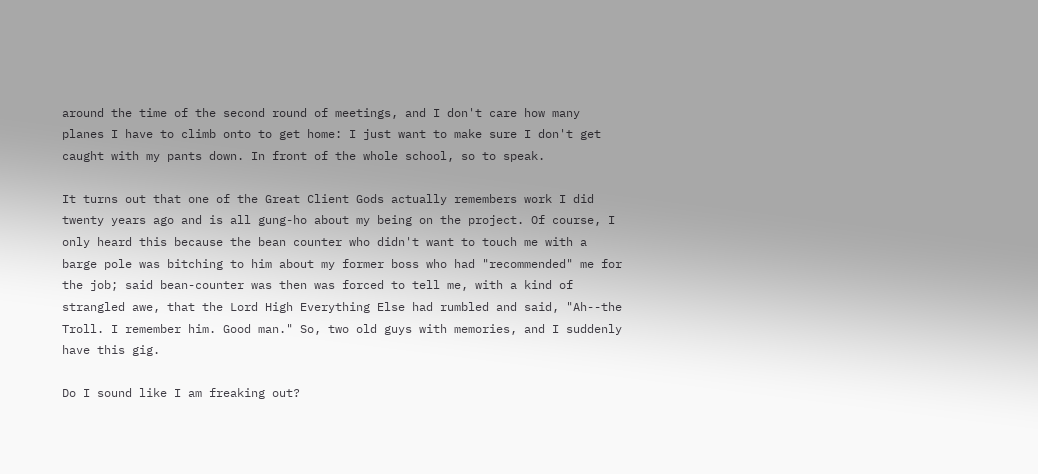around the time of the second round of meetings, and I don't care how many planes I have to climb onto to get home: I just want to make sure I don't get caught with my pants down. In front of the whole school, so to speak.

It turns out that one of the Great Client Gods actually remembers work I did twenty years ago and is all gung-ho about my being on the project. Of course, I only heard this because the bean counter who didn't want to touch me with a barge pole was bitching to him about my former boss who had "recommended" me for the job; said bean-counter was then was forced to tell me, with a kind of strangled awe, that the Lord High Everything Else had rumbled and said, "Ah--the Troll. I remember him. Good man." So, two old guys with memories, and I suddenly have this gig.

Do I sound like I am freaking out?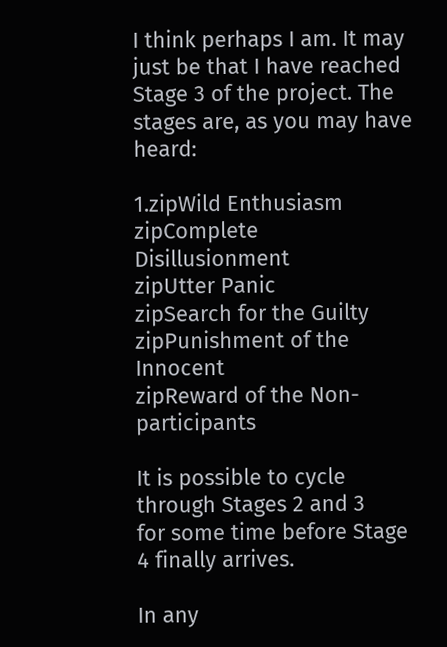I think perhaps I am. It may just be that I have reached Stage 3 of the project. The stages are, as you may have heard:

1.zipWild Enthusiasm
zipComplete Disillusionment
zipUtter Panic
zipSearch for the Guilty
zipPunishment of the Innocent
zipReward of the Non-participants

It is possible to cycle through Stages 2 and 3
for some time before Stage 4 finally arrives.

In any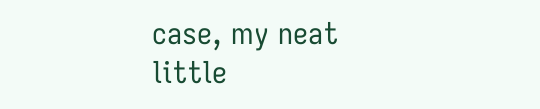case, my neat little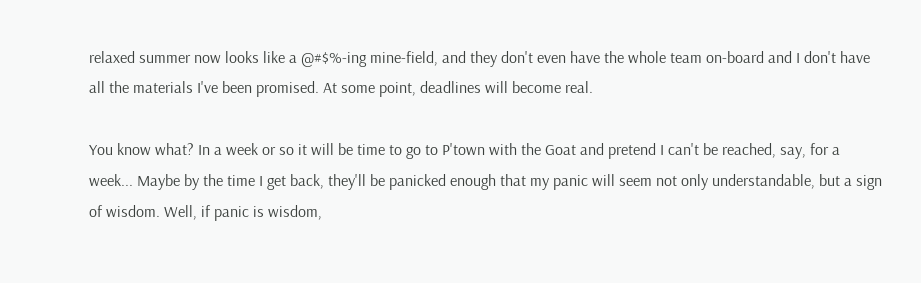relaxed summer now looks like a @#$%-ing mine-field, and they don't even have the whole team on-board and I don't have all the materials I've been promised. At some point, deadlines will become real.

You know what? In a week or so it will be time to go to P'town with the Goat and pretend I can't be reached, say, for a week... Maybe by the time I get back, they'll be panicked enough that my panic will seem not only understandable, but a sign of wisdom. Well, if panic is wisdom,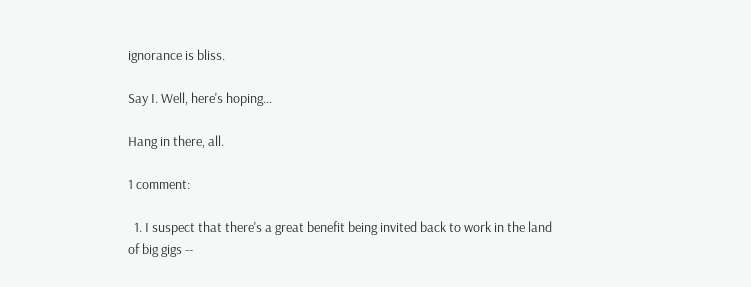ignorance is bliss.

Say I. Well, here's hoping...

Hang in there, all.

1 comment:

  1. I suspect that there's a great benefit being invited back to work in the land of big gigs --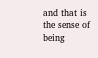and that is the sense of being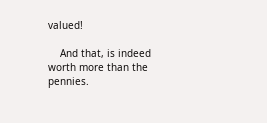valued!

    And that, is indeed worth more than the pennies.